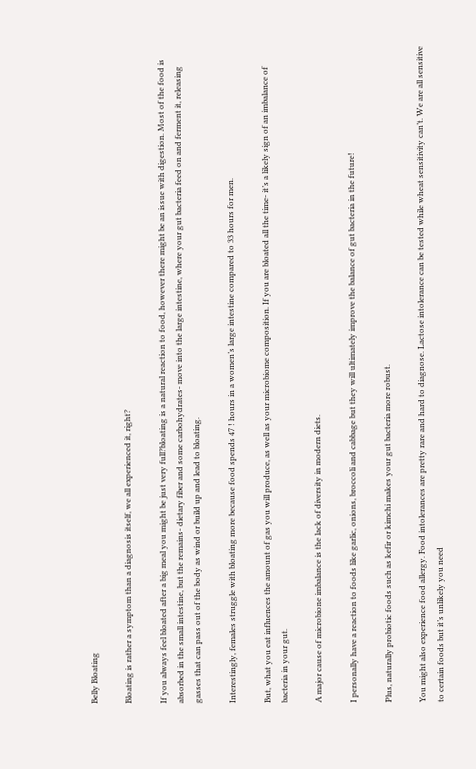Belly Bloating

Bloating is rather a symptom than a diagnosis itself, we all experienced it, right?

If you always feel bloated after a big meal you might be just very full?bloating is a natural reaction to food, however there might be an issue with digestion. Most of the food is absorbed in the small intestine, but the remains- dietary fiber and some carbohydrates- move into the large intestine, where your gut bacteria feed on and ferment it, releasing gasses that can pass out of the body as wind or build up and lead to bloating.

Interestingly, females struggle with bloating more because food spends 47 ! hours in a women’s large intestine compared to 33 hours for men.

But, what you eat influences the amount of gas you will produce, as well as your microbiome composition. If you are bloated all the time- it’s a likely sign of an imbalance of bacteria in your gut.

A major cause of microbione imbalance is the lack of diversity in modern diets.

I personally have a reaction to foods like garlic, onions, broccoli and cabbage but they will ultimately improve the balance of gut bacteria in the future!

Plus, naturally probiotic foods such as kefir or kimchi makes your gut bacteria more robust.

You might also experience food allergy. Food intolerances are pretty rare and hard to diagnose. Lactose intolerance can be tested while wheat sensitivity can’t. We are all sensitive to certain foods but it’s unlikely you need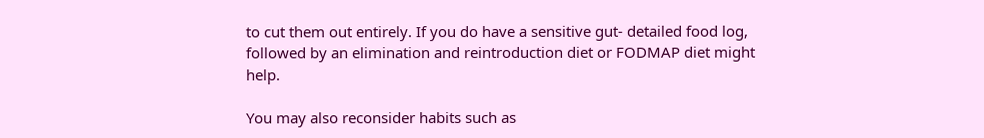to cut them out entirely. If you do have a sensitive gut- detailed food log, followed by an elimination and reintroduction diet or FODMAP diet might help.

You may also reconsider habits such as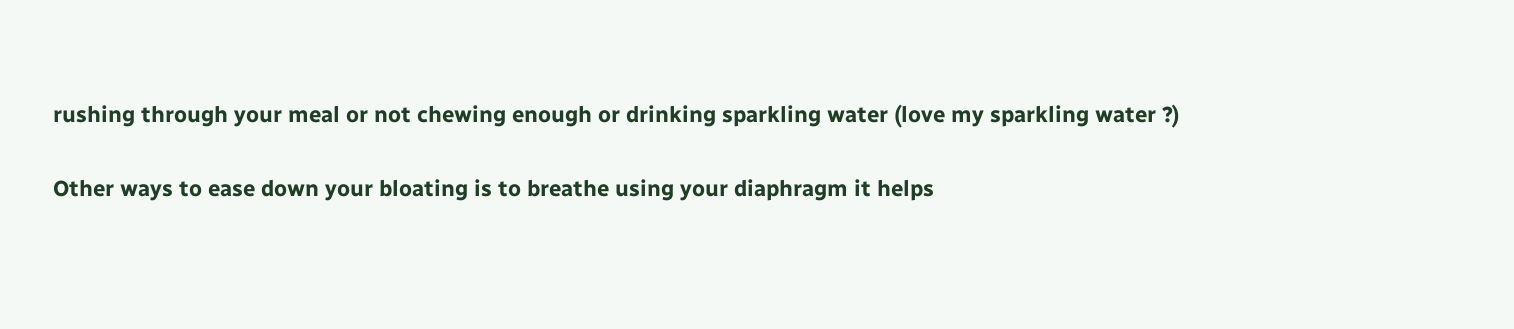rushing through your meal or not chewing enough or drinking sparkling water (love my sparkling water ?)

Other ways to ease down your bloating is to breathe using your diaphragm it helps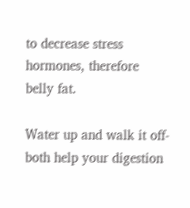to decrease stress hormones, therefore belly fat.

Water up and walk it off- both help your digestion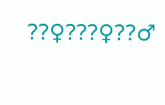??♀???♀??♂